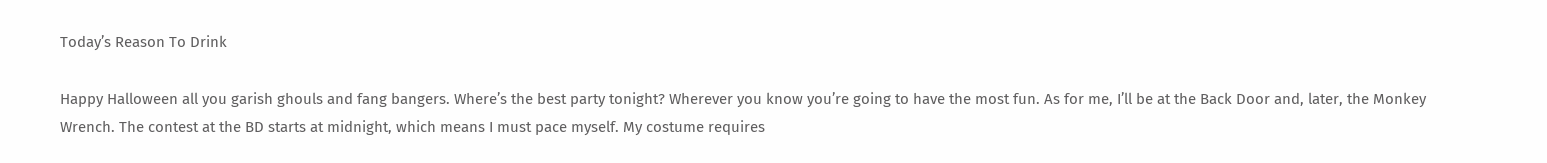Today’s Reason To Drink

Happy Halloween all you garish ghouls and fang bangers. Where’s the best party tonight? Wherever you know you’re going to have the most fun. As for me, I’ll be at the Back Door and, later, the Monkey Wrench. The contest at the BD starts at midnight, which means I must pace myself. My costume requires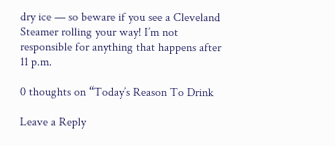dry ice — so beware if you see a Cleveland Steamer rolling your way! I’m not responsible for anything that happens after 11 p.m.

0 thoughts on “Today’s Reason To Drink

Leave a Reply